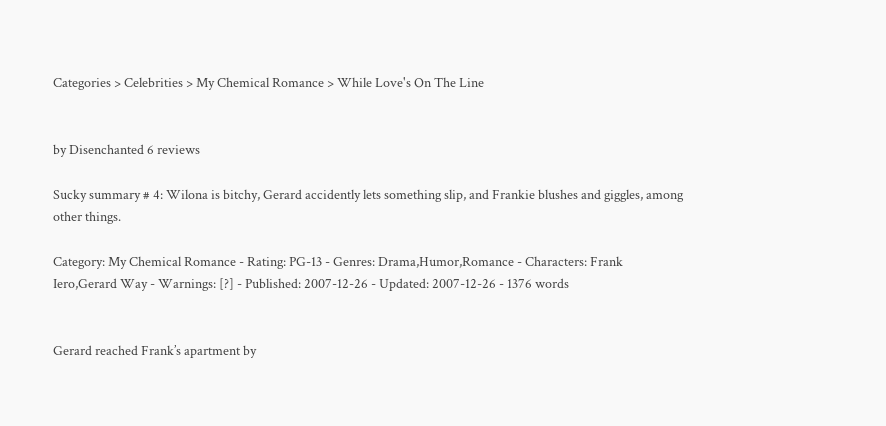Categories > Celebrities > My Chemical Romance > While Love's On The Line


by Disenchanted 6 reviews

Sucky summary # 4: Wilona is bitchy, Gerard accidently lets something slip, and Frankie blushes and giggles, among other things.

Category: My Chemical Romance - Rating: PG-13 - Genres: Drama,Humor,Romance - Characters: Frank Iero,Gerard Way - Warnings: [?] - Published: 2007-12-26 - Updated: 2007-12-26 - 1376 words


Gerard reached Frank’s apartment by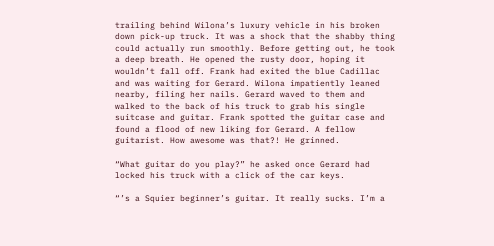trailing behind Wilona’s luxury vehicle in his broken down pick-up truck. It was a shock that the shabby thing could actually run smoothly. Before getting out, he took a deep breath. He opened the rusty door, hoping it wouldn’t fall off. Frank had exited the blue Cadillac and was waiting for Gerard. Wilona impatiently leaned nearby, filing her nails. Gerard waved to them and walked to the back of his truck to grab his single suitcase and guitar. Frank spotted the guitar case and found a flood of new liking for Gerard. A fellow guitarist. How awesome was that?! He grinned.

“What guitar do you play?” he asked once Gerard had locked his truck with a click of the car keys.

“’s a Squier beginner’s guitar. It really sucks. I’m a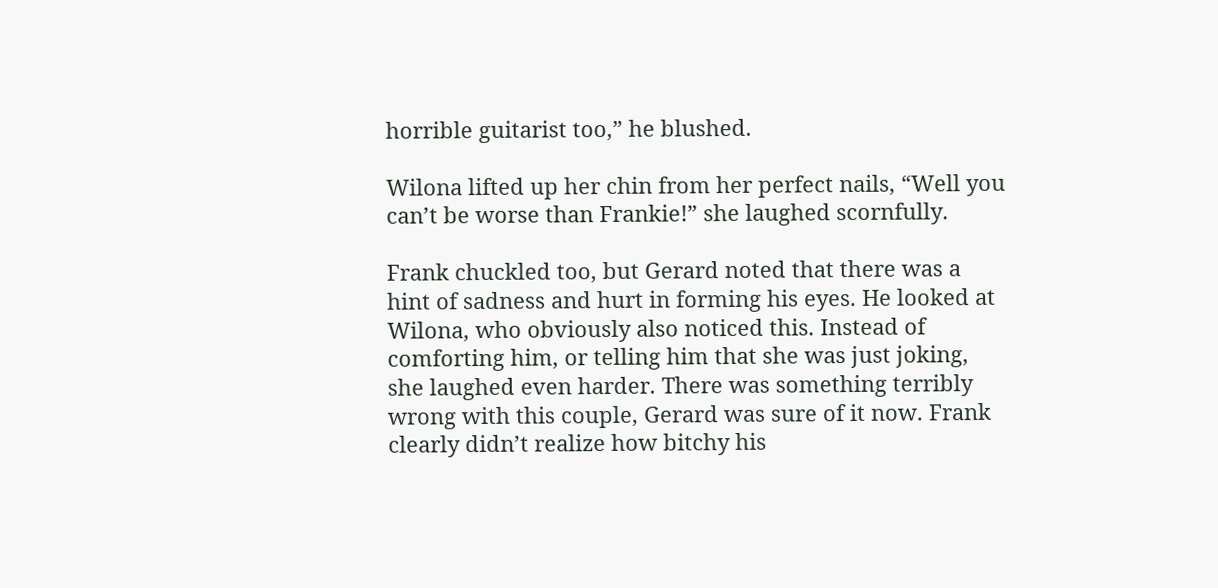horrible guitarist too,” he blushed.

Wilona lifted up her chin from her perfect nails, “Well you can’t be worse than Frankie!” she laughed scornfully.

Frank chuckled too, but Gerard noted that there was a hint of sadness and hurt in forming his eyes. He looked at Wilona, who obviously also noticed this. Instead of comforting him, or telling him that she was just joking, she laughed even harder. There was something terribly wrong with this couple, Gerard was sure of it now. Frank clearly didn’t realize how bitchy his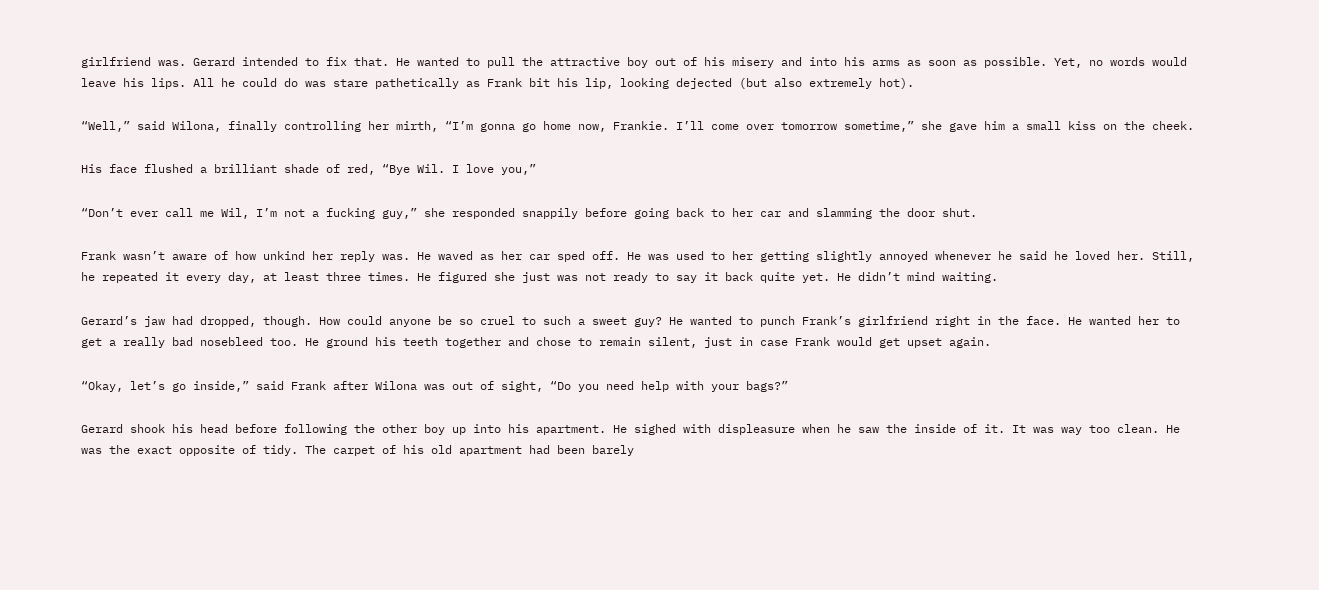girlfriend was. Gerard intended to fix that. He wanted to pull the attractive boy out of his misery and into his arms as soon as possible. Yet, no words would leave his lips. All he could do was stare pathetically as Frank bit his lip, looking dejected (but also extremely hot).

“Well,” said Wilona, finally controlling her mirth, “I’m gonna go home now, Frankie. I’ll come over tomorrow sometime,” she gave him a small kiss on the cheek.

His face flushed a brilliant shade of red, “Bye Wil. I love you,”

“Don’t ever call me Wil, I’m not a fucking guy,” she responded snappily before going back to her car and slamming the door shut.

Frank wasn’t aware of how unkind her reply was. He waved as her car sped off. He was used to her getting slightly annoyed whenever he said he loved her. Still, he repeated it every day, at least three times. He figured she just was not ready to say it back quite yet. He didn’t mind waiting.

Gerard’s jaw had dropped, though. How could anyone be so cruel to such a sweet guy? He wanted to punch Frank’s girlfriend right in the face. He wanted her to get a really bad nosebleed too. He ground his teeth together and chose to remain silent, just in case Frank would get upset again.

“Okay, let’s go inside,” said Frank after Wilona was out of sight, “Do you need help with your bags?”

Gerard shook his head before following the other boy up into his apartment. He sighed with displeasure when he saw the inside of it. It was way too clean. He was the exact opposite of tidy. The carpet of his old apartment had been barely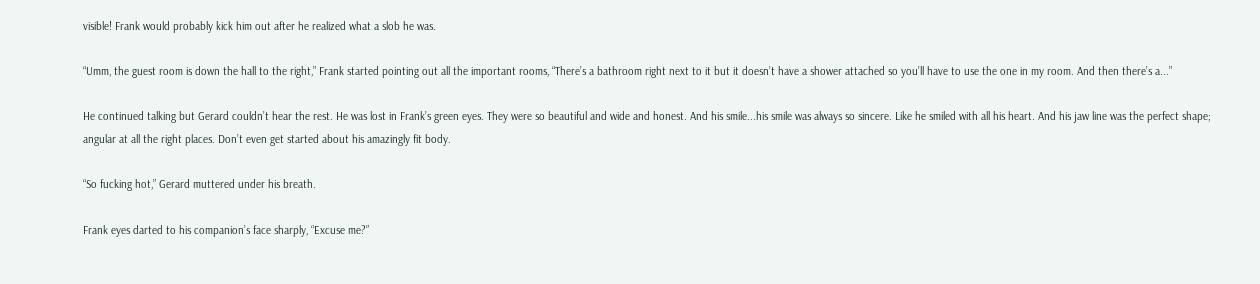visible! Frank would probably kick him out after he realized what a slob he was.

“Umm, the guest room is down the hall to the right,” Frank started pointing out all the important rooms, “There’s a bathroom right next to it but it doesn’t have a shower attached so you’ll have to use the one in my room. And then there’s a...”

He continued talking but Gerard couldn’t hear the rest. He was lost in Frank’s green eyes. They were so beautiful and wide and honest. And his smile...his smile was always so sincere. Like he smiled with all his heart. And his jaw line was the perfect shape; angular at all the right places. Don’t even get started about his amazingly fit body.

“So fucking hot,” Gerard muttered under his breath.

Frank eyes darted to his companion’s face sharply, “Excuse me?”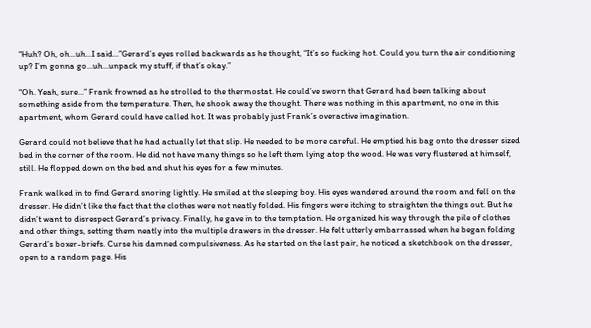“Huh? Oh, oh...uh...I said...”Gerard’s eyes rolled backwards as he thought, “It’s so fucking hot. Could you turn the air conditioning up? I’m gonna go...uh...unpack my stuff, if that’s okay.”

“Oh. Yeah, sure...” Frank frowned as he strolled to the thermostat. He could’ve sworn that Gerard had been talking about something aside from the temperature. Then, he shook away the thought. There was nothing in this apartment, no one in this apartment, whom Gerard could have called hot. It was probably just Frank’s overactive imagination.

Gerard could not believe that he had actually let that slip. He needed to be more careful. He emptied his bag onto the dresser sized bed in the corner of the room. He did not have many things so he left them lying atop the wood. He was very flustered at himself, still. He flopped down on the bed and shut his eyes for a few minutes.

Frank walked in to find Gerard snoring lightly. He smiled at the sleeping boy. His eyes wandered around the room and fell on the dresser. He didn’t like the fact that the clothes were not neatly folded. His fingers were itching to straighten the things out. But he didn’t want to disrespect Gerard’s privacy. Finally, he gave in to the temptation. He organized his way through the pile of clothes and other things, setting them neatly into the multiple drawers in the dresser. He felt utterly embarrassed when he began folding Gerard’s boxer-briefs. Curse his damned compulsiveness. As he started on the last pair, he noticed a sketchbook on the dresser, open to a random page. His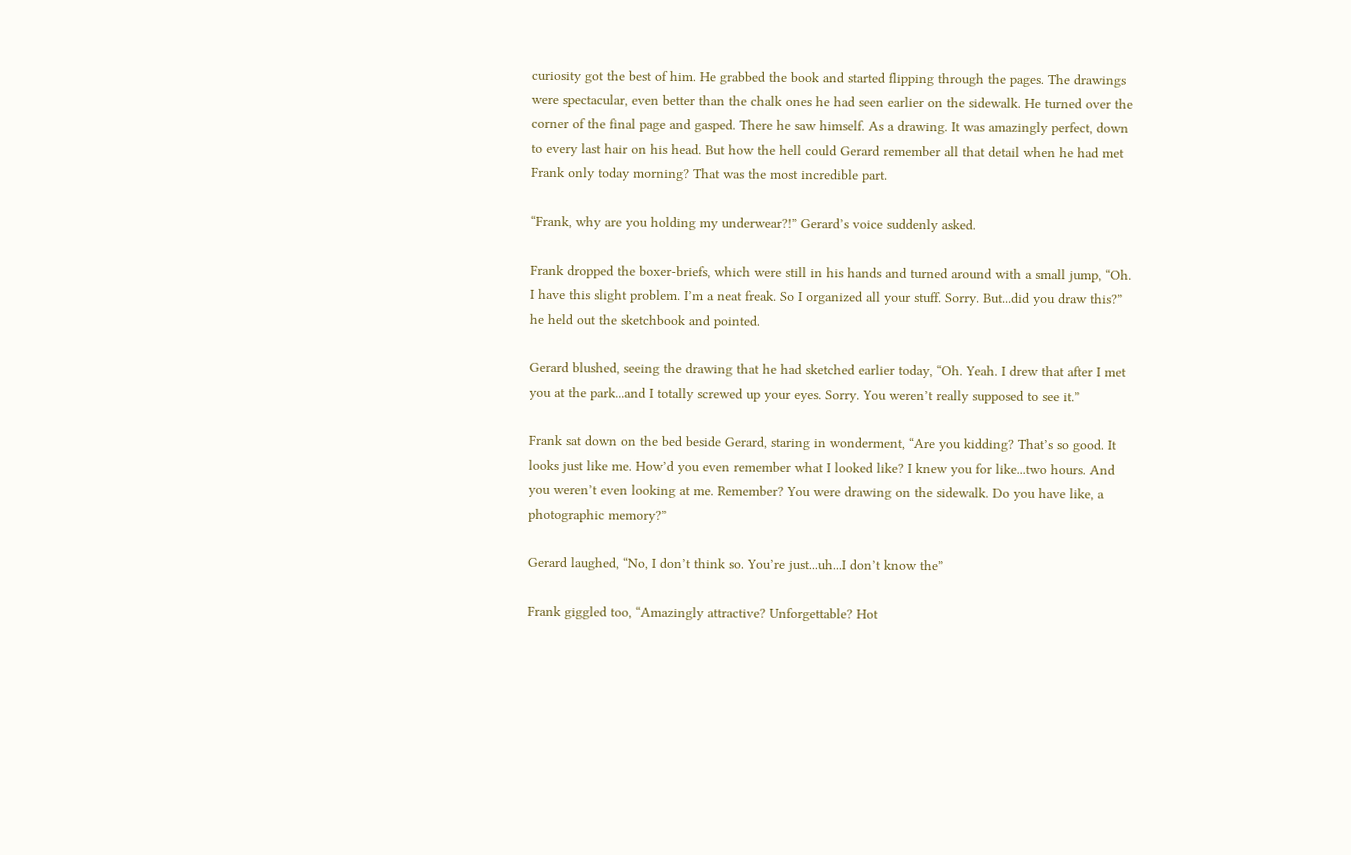curiosity got the best of him. He grabbed the book and started flipping through the pages. The drawings were spectacular, even better than the chalk ones he had seen earlier on the sidewalk. He turned over the corner of the final page and gasped. There he saw himself. As a drawing. It was amazingly perfect, down to every last hair on his head. But how the hell could Gerard remember all that detail when he had met Frank only today morning? That was the most incredible part.

“Frank, why are you holding my underwear?!” Gerard’s voice suddenly asked.

Frank dropped the boxer-briefs, which were still in his hands and turned around with a small jump, “Oh. I have this slight problem. I’m a neat freak. So I organized all your stuff. Sorry. But...did you draw this?” he held out the sketchbook and pointed.

Gerard blushed, seeing the drawing that he had sketched earlier today, “Oh. Yeah. I drew that after I met you at the park...and I totally screwed up your eyes. Sorry. You weren’t really supposed to see it.”

Frank sat down on the bed beside Gerard, staring in wonderment, “Are you kidding? That’s so good. It looks just like me. How’d you even remember what I looked like? I knew you for like...two hours. And you weren’t even looking at me. Remember? You were drawing on the sidewalk. Do you have like, a photographic memory?”

Gerard laughed, “No, I don’t think so. You’re just...uh...I don’t know the”

Frank giggled too, “Amazingly attractive? Unforgettable? Hot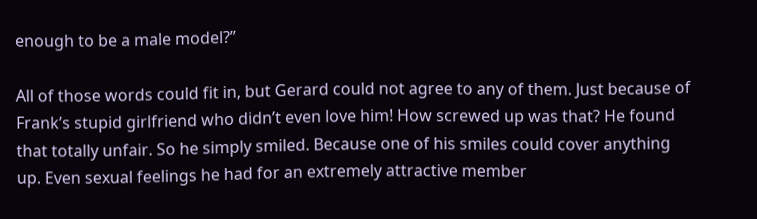enough to be a male model?”

All of those words could fit in, but Gerard could not agree to any of them. Just because of Frank’s stupid girlfriend who didn’t even love him! How screwed up was that? He found that totally unfair. So he simply smiled. Because one of his smiles could cover anything up. Even sexual feelings he had for an extremely attractive member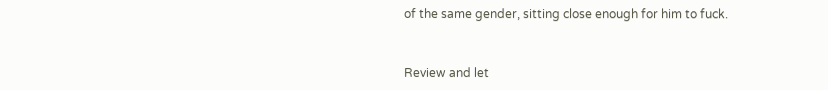of the same gender, sitting close enough for him to fuck.


Review and let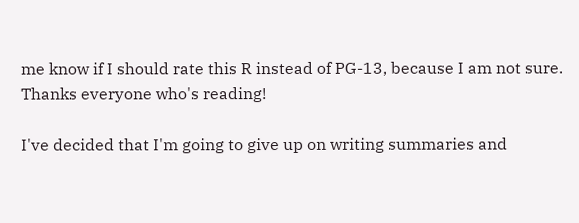me know if I should rate this R instead of PG-13, because I am not sure. Thanks everyone who's reading!

I've decided that I'm going to give up on writing summaries and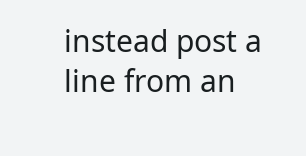instead post a line from an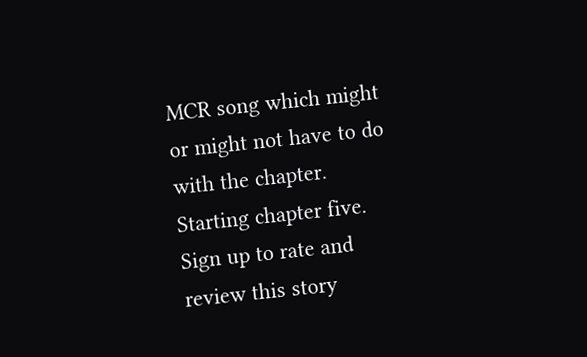MCR song which might or might not have to do with the chapter. Starting chapter five.
Sign up to rate and review this story